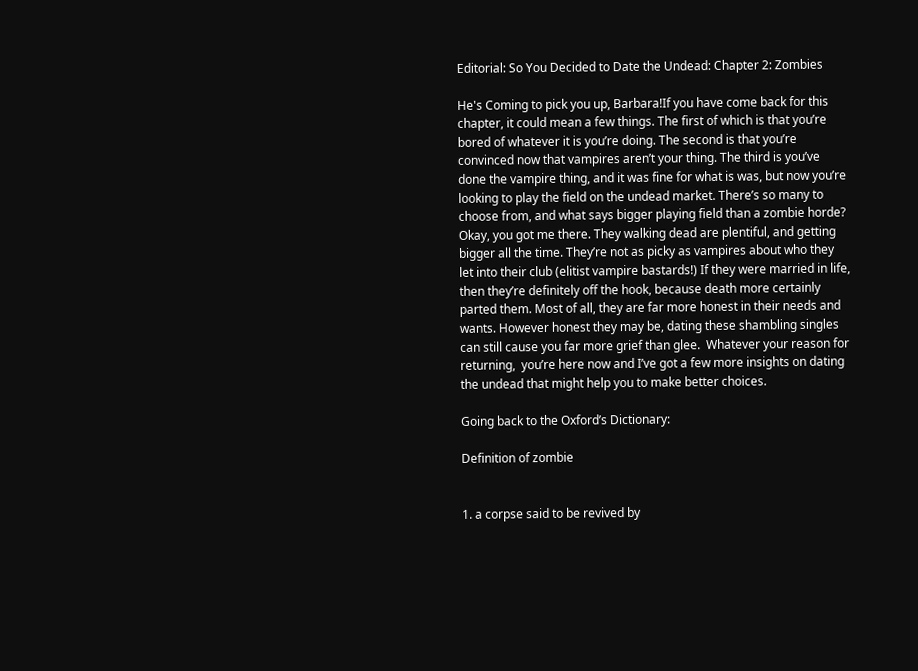Editorial: So You Decided to Date the Undead: Chapter 2: Zombies

He's Coming to pick you up, Barbara!If you have come back for this chapter, it could mean a few things. The first of which is that you’re bored of whatever it is you’re doing. The second is that you’re convinced now that vampires aren’t your thing. The third is you’ve done the vampire thing, and it was fine for what is was, but now you’re looking to play the field on the undead market. There’s so many to choose from, and what says bigger playing field than a zombie horde? Okay, you got me there. They walking dead are plentiful, and getting bigger all the time. They’re not as picky as vampires about who they let into their club (elitist vampire bastards!) If they were married in life, then they’re definitely off the hook, because death more certainly parted them. Most of all, they are far more honest in their needs and wants. However honest they may be, dating these shambling singles can still cause you far more grief than glee.  Whatever your reason for returning,  you’re here now and I’ve got a few more insights on dating the undead that might help you to make better choices.

Going back to the Oxford’s Dictionary:

Definition of zombie


1. a corpse said to be revived by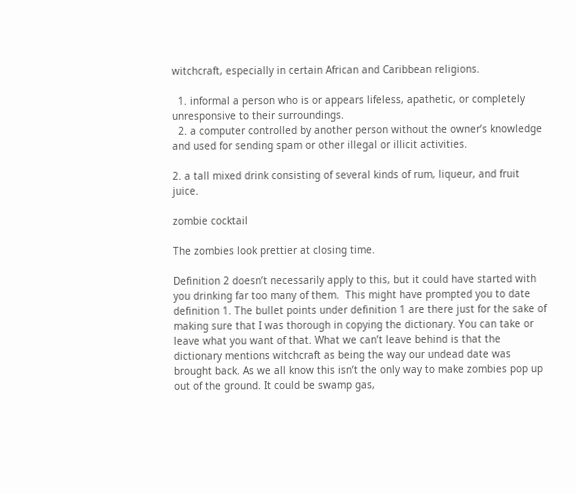witchcraft, especially in certain African and Caribbean religions.

  1. informal a person who is or appears lifeless, apathetic, or completely unresponsive to their surroundings.
  2. a computer controlled by another person without the owner’s knowledge and used for sending spam or other illegal or illicit activities.

2. a tall mixed drink consisting of several kinds of rum, liqueur, and fruit juice.

zombie cocktail

The zombies look prettier at closing time.

Definition 2 doesn’t necessarily apply to this, but it could have started with you drinking far too many of them.  This might have prompted you to date definition 1. The bullet points under definition 1 are there just for the sake of making sure that I was thorough in copying the dictionary. You can take or leave what you want of that. What we can’t leave behind is that the dictionary mentions witchcraft as being the way our undead date was brought back. As we all know this isn’t the only way to make zombies pop up out of the ground. It could be swamp gas,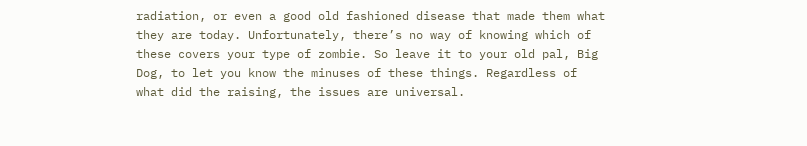radiation, or even a good old fashioned disease that made them what they are today. Unfortunately, there’s no way of knowing which of these covers your type of zombie. So leave it to your old pal, Big Dog, to let you know the minuses of these things. Regardless of what did the raising, the issues are universal.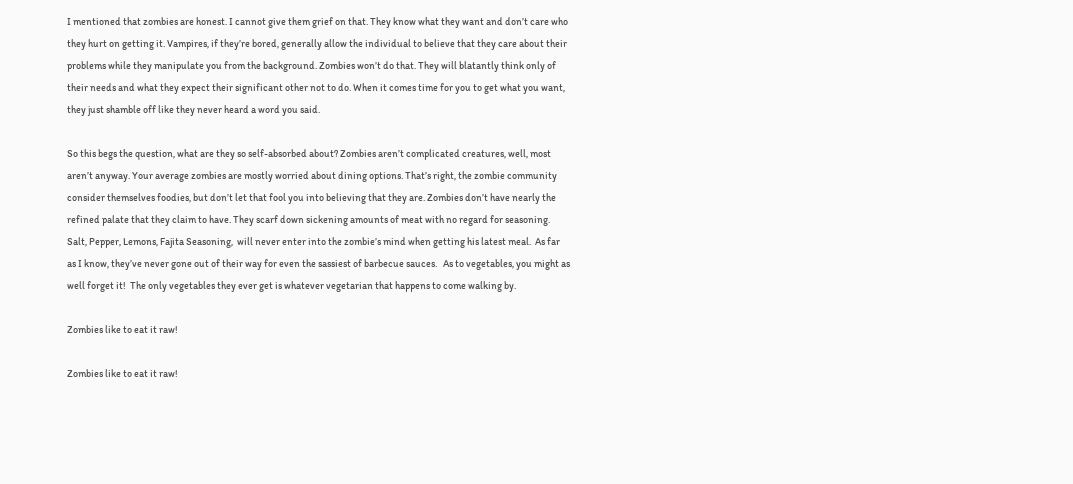I mentioned that zombies are honest. I cannot give them grief on that. They know what they want and don’t care who they hurt on getting it. Vampires, if they’re bored, generally allow the individual to believe that they care about their problems while they manipulate you from the background. Zombies won’t do that. They will blatantly think only of their needs and what they expect their significant other not to do. When it comes time for you to get what you want, they just shamble off like they never heard a word you said.

So this begs the question, what are they so self-absorbed about? Zombies aren’t complicated creatures, well, most aren’t anyway. Your average zombies are mostly worried about dining options. That’s right, the zombie community consider themselves foodies, but don’t let that fool you into believing that they are. Zombies don’t have nearly the refined palate that they claim to have. They scarf down sickening amounts of meat with no regard for seasoning.  Salt, Pepper, Lemons, Fajita Seasoning,  will never enter into the zombie’s mind when getting his latest meal.  As far as I know, they’ve never gone out of their way for even the sassiest of barbecue sauces.   As to vegetables, you might as well forget it!  The only vegetables they ever get is whatever vegetarian that happens to come walking by.

Zombies like to eat it raw!

Zombies like to eat it raw!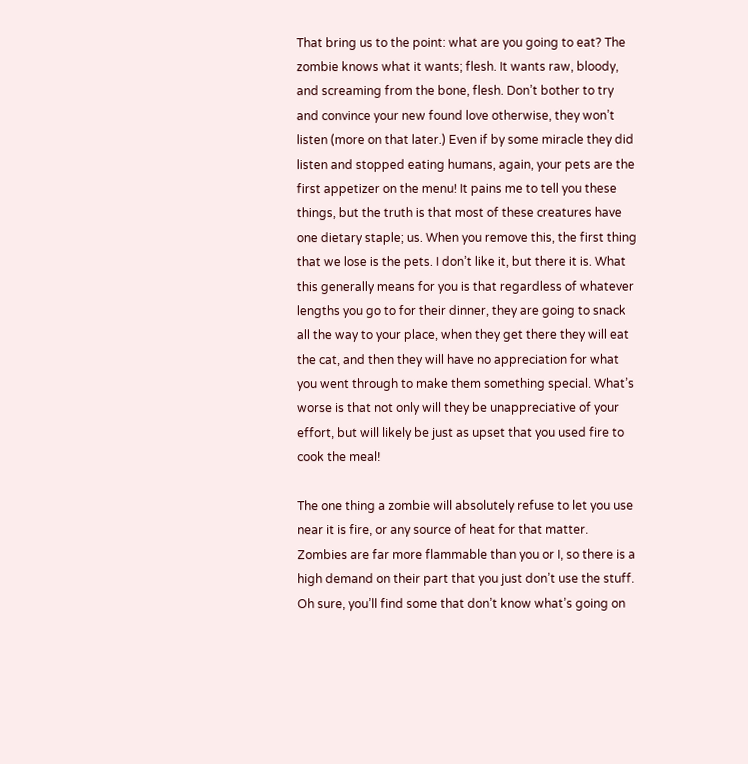That bring us to the point: what are you going to eat? The zombie knows what it wants; flesh. It wants raw, bloody, and screaming from the bone, flesh. Don’t bother to try and convince your new found love otherwise, they won’t listen (more on that later.) Even if by some miracle they did listen and stopped eating humans, again, your pets are the first appetizer on the menu! It pains me to tell you these things, but the truth is that most of these creatures have one dietary staple; us. When you remove this, the first thing that we lose is the pets. I don’t like it, but there it is. What this generally means for you is that regardless of whatever lengths you go to for their dinner, they are going to snack all the way to your place, when they get there they will eat the cat, and then they will have no appreciation for what you went through to make them something special. What’s worse is that not only will they be unappreciative of your effort, but will likely be just as upset that you used fire to cook the meal!

The one thing a zombie will absolutely refuse to let you use near it is fire, or any source of heat for that matter. Zombies are far more flammable than you or I, so there is a high demand on their part that you just don’t use the stuff. Oh sure, you’ll find some that don’t know what’s going on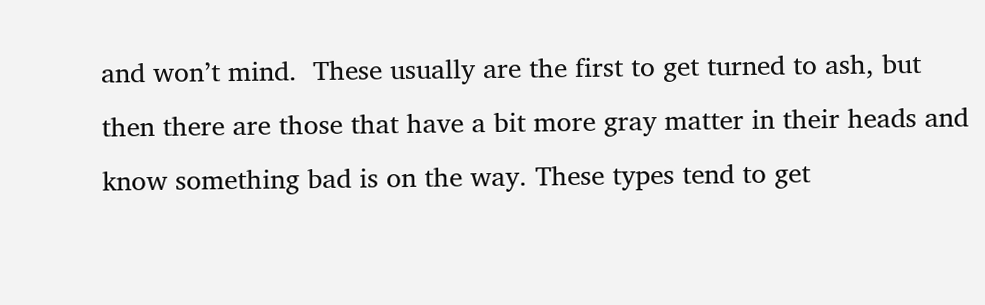and won’t mind.  These usually are the first to get turned to ash, but then there are those that have a bit more gray matter in their heads and know something bad is on the way. These types tend to get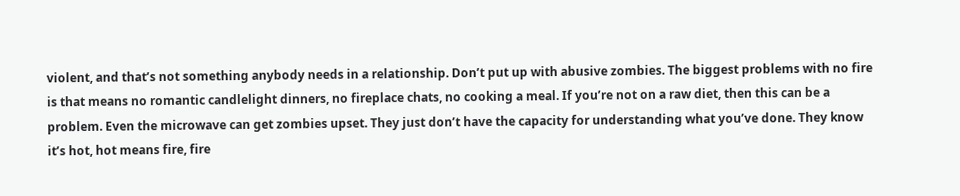violent, and that’s not something anybody needs in a relationship. Don’t put up with abusive zombies. The biggest problems with no fire is that means no romantic candlelight dinners, no fireplace chats, no cooking a meal. If you’re not on a raw diet, then this can be a problem. Even the microwave can get zombies upset. They just don’t have the capacity for understanding what you’ve done. They know it’s hot, hot means fire, fire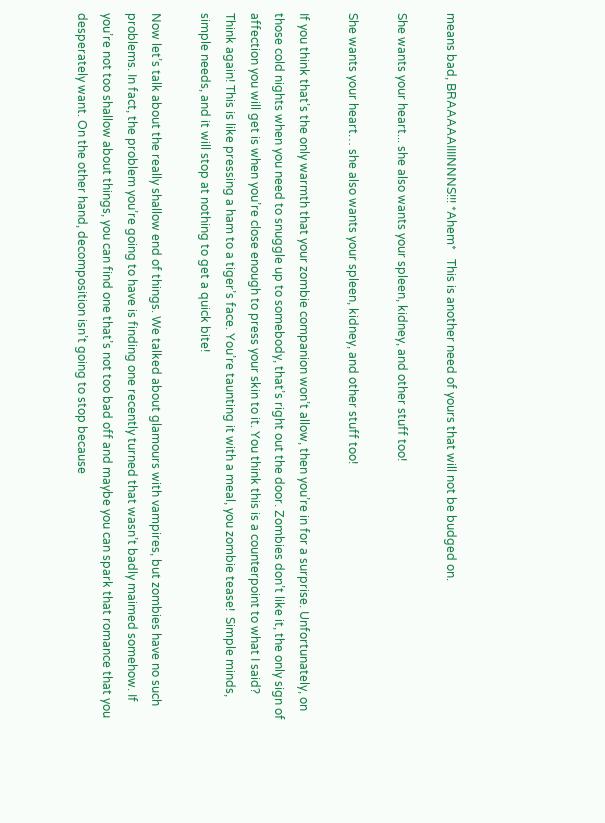means bad, BRAAAAAIIIINNNS!!! *Ahem*   This is another need of yours that will not be budged on.

She wants your heart... she also wants your spleen, kidney, and other stuff too!

She wants your heart… she also wants your spleen, kidney, and other stuff too!

If you think that’s the only warmth that your zombie companion won’t allow, then you’re in for a surprise. Unfortunately, on those cold nights when you need to snuggle up to somebody, that’s right out the door. Zombies don’t like it, the only sign of affection you will get is when you’re close enough to press your skin to it. You think this is a counterpoint to what I said?  Think again! This is like pressing a ham to a tiger’s face. You’re taunting it with a meal, you zombie tease!  Simple minds, simple needs, and it will stop at nothing to get a quick bite!

Now let’s talk about the really shallow end of things. We talked about glamours with vampires, but zombies have no such problems. In fact, the problem you’re going to have is finding one recently turned that wasn’t badly maimed somehow. If you’re not too shallow about things, you can find one that’s not too bad off and maybe you can spark that romance that you desperately want. On the other hand, decomposition isn’t going to stop because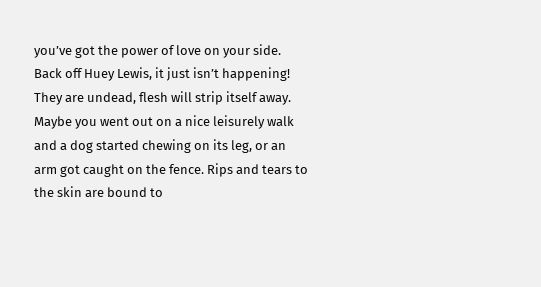you’ve got the power of love on your side. Back off Huey Lewis, it just isn’t happening! They are undead, flesh will strip itself away. Maybe you went out on a nice leisurely walk and a dog started chewing on its leg, or an arm got caught on the fence. Rips and tears to the skin are bound to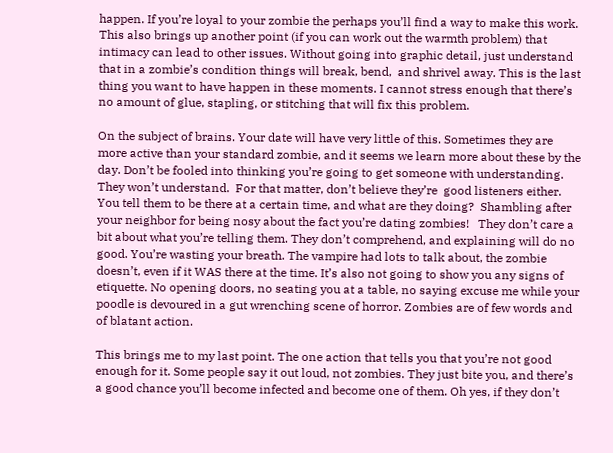happen. If you’re loyal to your zombie the perhaps you’ll find a way to make this work. This also brings up another point (if you can work out the warmth problem) that intimacy can lead to other issues. Without going into graphic detail, just understand that in a zombie’s condition things will break, bend,  and shrivel away. This is the last thing you want to have happen in these moments. I cannot stress enough that there’s no amount of glue, stapling, or stitching that will fix this problem.

On the subject of brains. Your date will have very little of this. Sometimes they are more active than your standard zombie, and it seems we learn more about these by the day. Don’t be fooled into thinking you’re going to get someone with understanding.  They won’t understand.  For that matter, don’t believe they’re  good listeners either.  You tell them to be there at a certain time, and what are they doing?  Shambling after your neighbor for being nosy about the fact you’re dating zombies!   They don’t care a bit about what you’re telling them. They don’t comprehend, and explaining will do no good. You’re wasting your breath. The vampire had lots to talk about, the zombie doesn’t, even if it WAS there at the time. It’s also not going to show you any signs of etiquette. No opening doors, no seating you at a table, no saying excuse me while your poodle is devoured in a gut wrenching scene of horror. Zombies are of few words and of blatant action.

This brings me to my last point. The one action that tells you that you’re not good enough for it. Some people say it out loud, not zombies. They just bite you, and there’s a good chance you’ll become infected and become one of them. Oh yes, if they don’t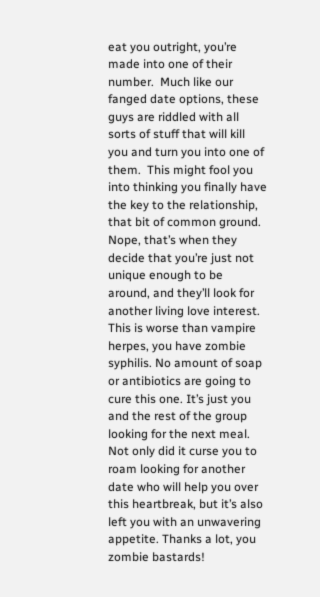eat you outright, you’re made into one of their number.  Much like our fanged date options, these guys are riddled with all sorts of stuff that will kill you and turn you into one of them.  This might fool you into thinking you finally have the key to the relationship, that bit of common ground.  Nope, that’s when they decide that you’re just not unique enough to be around, and they’ll look for another living love interest. This is worse than vampire herpes, you have zombie syphilis. No amount of soap or antibiotics are going to cure this one. It’s just you and the rest of the group looking for the next meal. Not only did it curse you to roam looking for another date who will help you over this heartbreak, but it’s also left you with an unwavering appetite. Thanks a lot, you zombie bastards!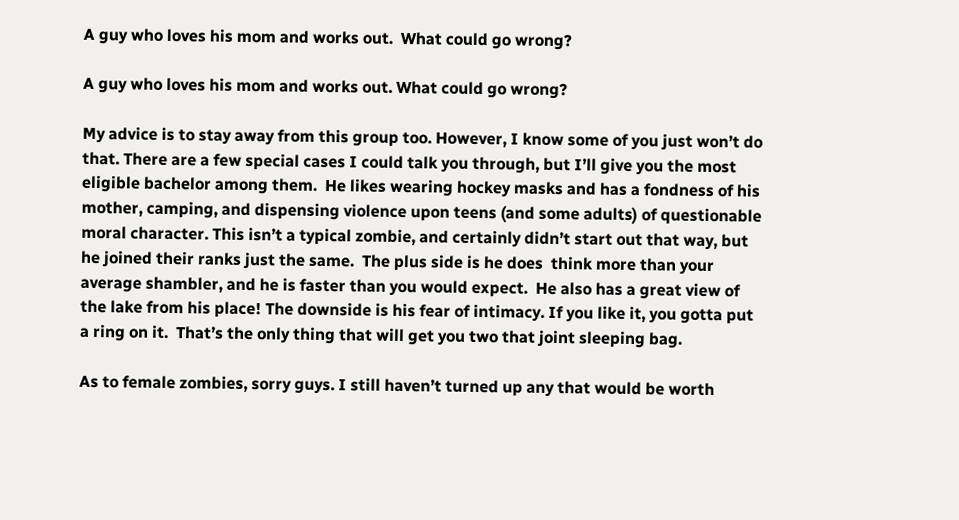A guy who loves his mom and works out.  What could go wrong?

A guy who loves his mom and works out. What could go wrong?

My advice is to stay away from this group too. However, I know some of you just won’t do that. There are a few special cases I could talk you through, but I’ll give you the most eligible bachelor among them.  He likes wearing hockey masks and has a fondness of his mother, camping, and dispensing violence upon teens (and some adults) of questionable moral character. This isn’t a typical zombie, and certainly didn’t start out that way, but he joined their ranks just the same.  The plus side is he does  think more than your average shambler, and he is faster than you would expect.  He also has a great view of the lake from his place! The downside is his fear of intimacy. If you like it, you gotta put a ring on it.  That’s the only thing that will get you two that joint sleeping bag.

As to female zombies, sorry guys. I still haven’t turned up any that would be worth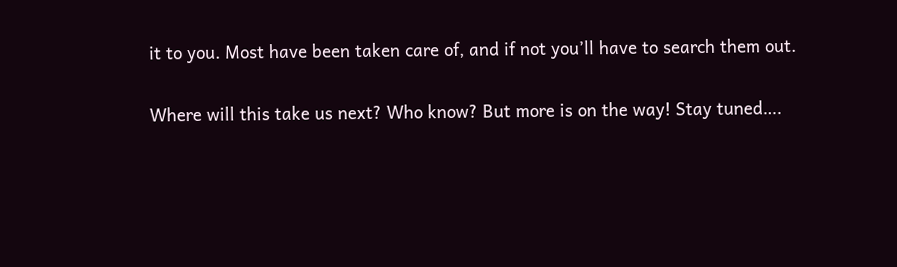it to you. Most have been taken care of, and if not you’ll have to search them out.

Where will this take us next? Who know? But more is on the way! Stay tuned….